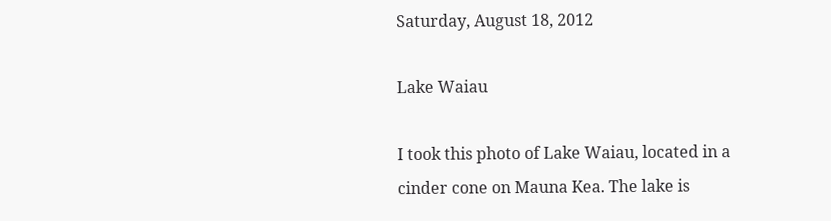Saturday, August 18, 2012

Lake Waiau

I took this photo of Lake Waiau, located in a cinder cone on Mauna Kea. The lake is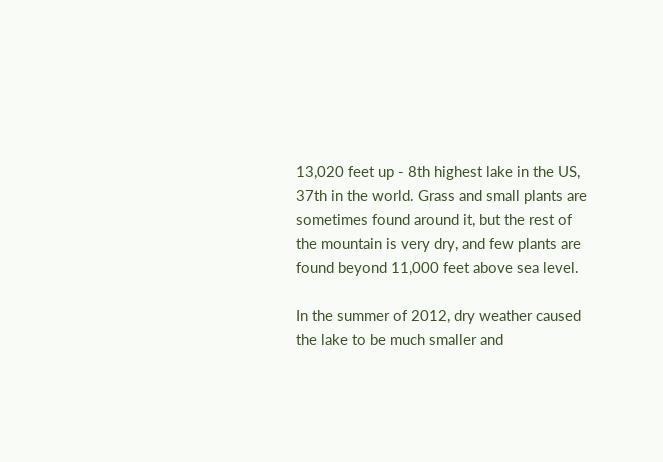13,020 feet up - 8th highest lake in the US, 37th in the world. Grass and small plants are sometimes found around it, but the rest of the mountain is very dry, and few plants are found beyond 11,000 feet above sea level.

In the summer of 2012, dry weather caused the lake to be much smaller and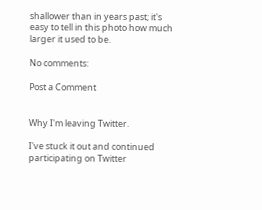shallower than in years past; it's easy to tell in this photo how much larger it used to be.

No comments:

Post a Comment


Why I'm leaving Twitter.

I've stuck it out and continued participating on Twitter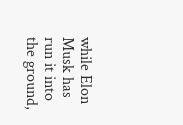while Elon Musk has run it into the ground,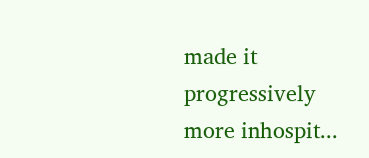made it progressively more inhospit...